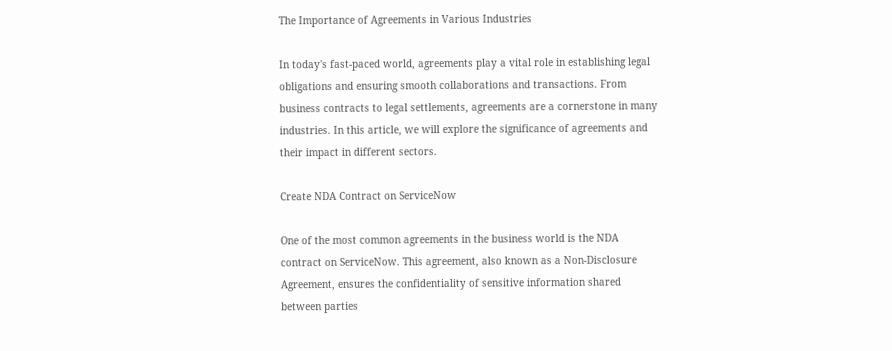The Importance of Agreements in Various Industries

In today's fast-paced world, agreements play a vital role in establishing legal obligations and ensuring smooth collaborations and transactions. From business contracts to legal settlements, agreements are a cornerstone in many industries. In this article, we will explore the significance of agreements and their impact in different sectors.

Create NDA Contract on ServiceNow

One of the most common agreements in the business world is the NDA contract on ServiceNow. This agreement, also known as a Non-Disclosure Agreement, ensures the confidentiality of sensitive information shared between parties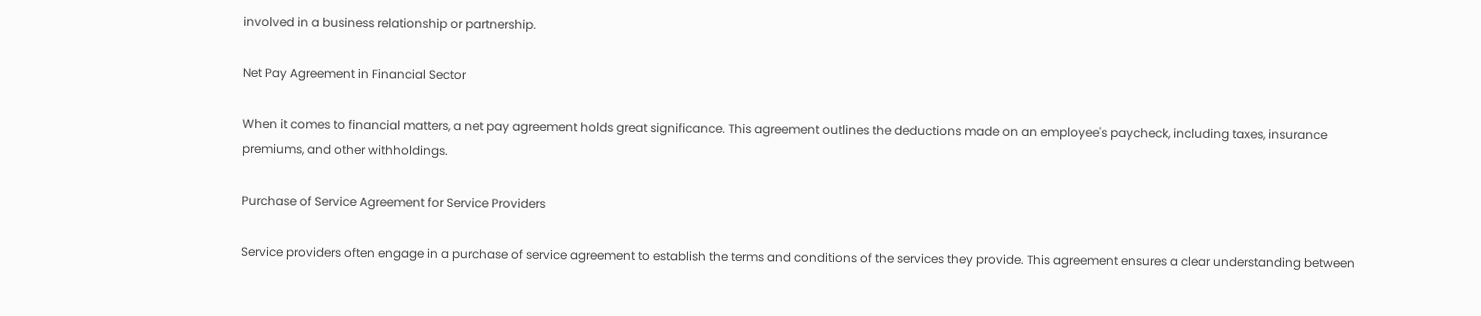involved in a business relationship or partnership.

Net Pay Agreement in Financial Sector

When it comes to financial matters, a net pay agreement holds great significance. This agreement outlines the deductions made on an employee's paycheck, including taxes, insurance premiums, and other withholdings.

Purchase of Service Agreement for Service Providers

Service providers often engage in a purchase of service agreement to establish the terms and conditions of the services they provide. This agreement ensures a clear understanding between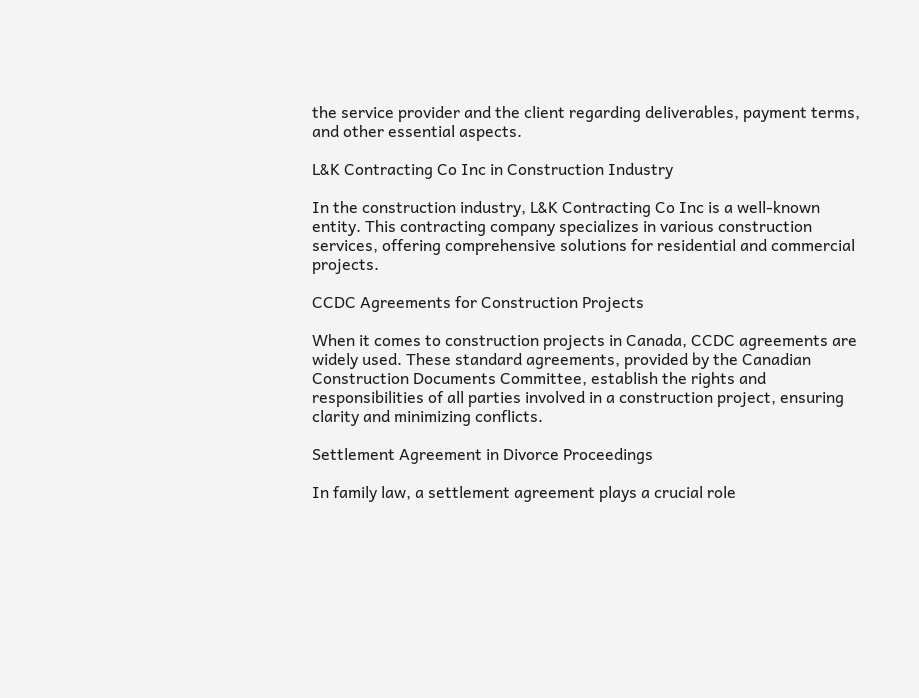the service provider and the client regarding deliverables, payment terms, and other essential aspects.

L&K Contracting Co Inc in Construction Industry

In the construction industry, L&K Contracting Co Inc is a well-known entity. This contracting company specializes in various construction services, offering comprehensive solutions for residential and commercial projects.

CCDC Agreements for Construction Projects

When it comes to construction projects in Canada, CCDC agreements are widely used. These standard agreements, provided by the Canadian Construction Documents Committee, establish the rights and responsibilities of all parties involved in a construction project, ensuring clarity and minimizing conflicts.

Settlement Agreement in Divorce Proceedings

In family law, a settlement agreement plays a crucial role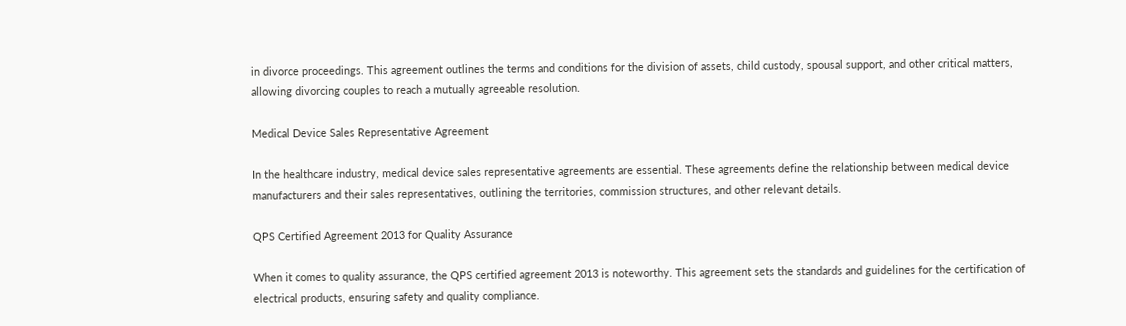in divorce proceedings. This agreement outlines the terms and conditions for the division of assets, child custody, spousal support, and other critical matters, allowing divorcing couples to reach a mutually agreeable resolution.

Medical Device Sales Representative Agreement

In the healthcare industry, medical device sales representative agreements are essential. These agreements define the relationship between medical device manufacturers and their sales representatives, outlining the territories, commission structures, and other relevant details.

QPS Certified Agreement 2013 for Quality Assurance

When it comes to quality assurance, the QPS certified agreement 2013 is noteworthy. This agreement sets the standards and guidelines for the certification of electrical products, ensuring safety and quality compliance.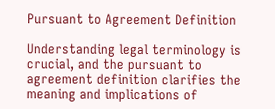Pursuant to Agreement Definition

Understanding legal terminology is crucial, and the pursuant to agreement definition clarifies the meaning and implications of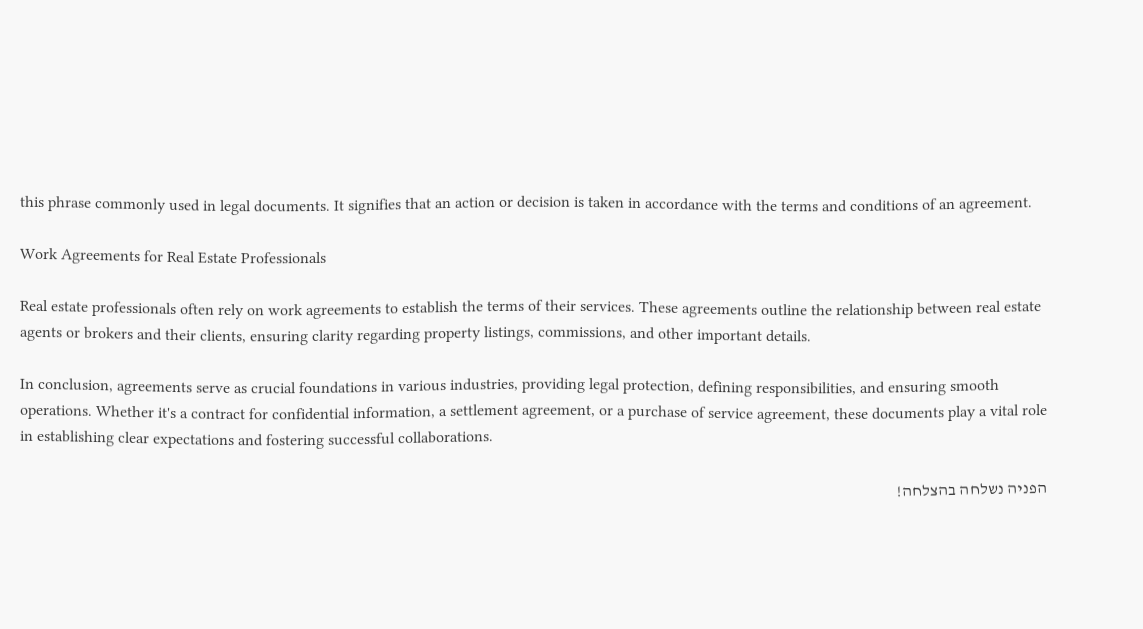this phrase commonly used in legal documents. It signifies that an action or decision is taken in accordance with the terms and conditions of an agreement.

Work Agreements for Real Estate Professionals

Real estate professionals often rely on work agreements to establish the terms of their services. These agreements outline the relationship between real estate agents or brokers and their clients, ensuring clarity regarding property listings, commissions, and other important details.

In conclusion, agreements serve as crucial foundations in various industries, providing legal protection, defining responsibilities, and ensuring smooth operations. Whether it's a contract for confidential information, a settlement agreement, or a purchase of service agreement, these documents play a vital role in establishing clear expectations and fostering successful collaborations.

הפניה נשלחה בהצלחה!